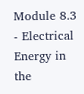Module 8.3 - Electrical Energy in the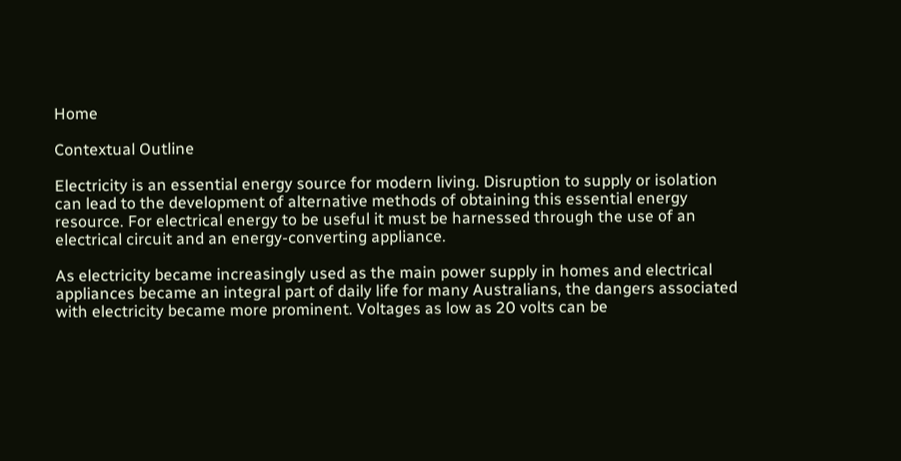Home

Contextual Outline

Electricity is an essential energy source for modern living. Disruption to supply or isolation can lead to the development of alternative methods of obtaining this essential energy resource. For electrical energy to be useful it must be harnessed through the use of an electrical circuit and an energy-converting appliance.

As electricity became increasingly used as the main power supply in homes and electrical appliances became an integral part of daily life for many Australians, the dangers associated with electricity became more prominent. Voltages as low as 20 volts can be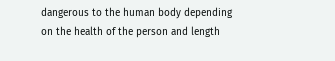dangerous to the human body depending on the health of the person and length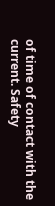of time of contact with the current. Safety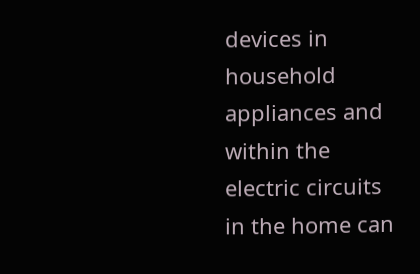devices in household appliances and within the electric circuits in the home can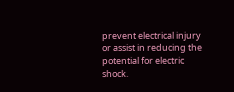prevent electrical injury or assist in reducing the potential for electric shock.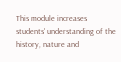This module increases students' understanding of the history, nature and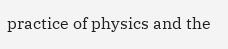practice of physics and the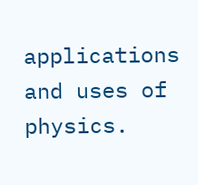applications and uses of physics.